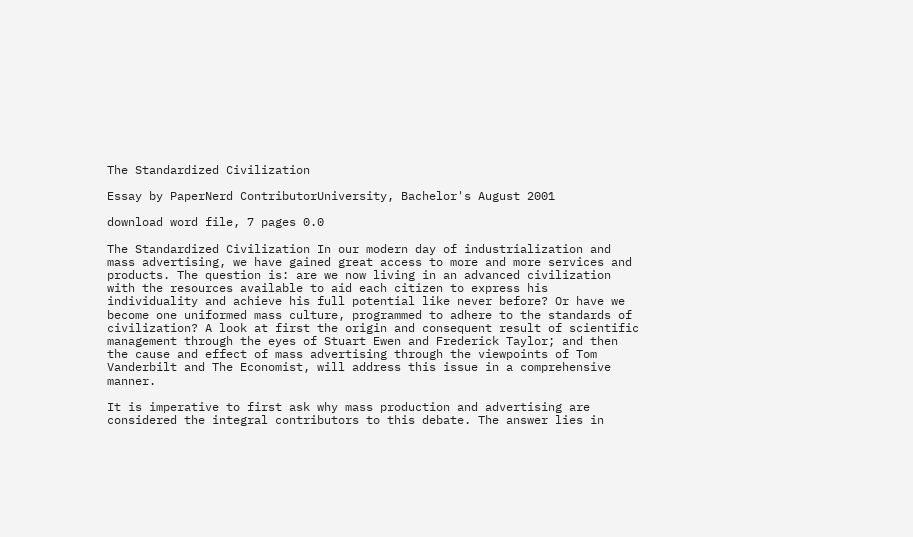The Standardized Civilization

Essay by PaperNerd ContributorUniversity, Bachelor's August 2001

download word file, 7 pages 0.0

The Standardized Civilization In our modern day of industrialization and mass advertising, we have gained great access to more and more services and products. The question is: are we now living in an advanced civilization with the resources available to aid each citizen to express his individuality and achieve his full potential like never before? Or have we become one uniformed mass culture, programmed to adhere to the standards of civilization? A look at first the origin and consequent result of scientific management through the eyes of Stuart Ewen and Frederick Taylor; and then the cause and effect of mass advertising through the viewpoints of Tom Vanderbilt and The Economist, will address this issue in a comprehensive manner.

It is imperative to first ask why mass production and advertising are considered the integral contributors to this debate. The answer lies in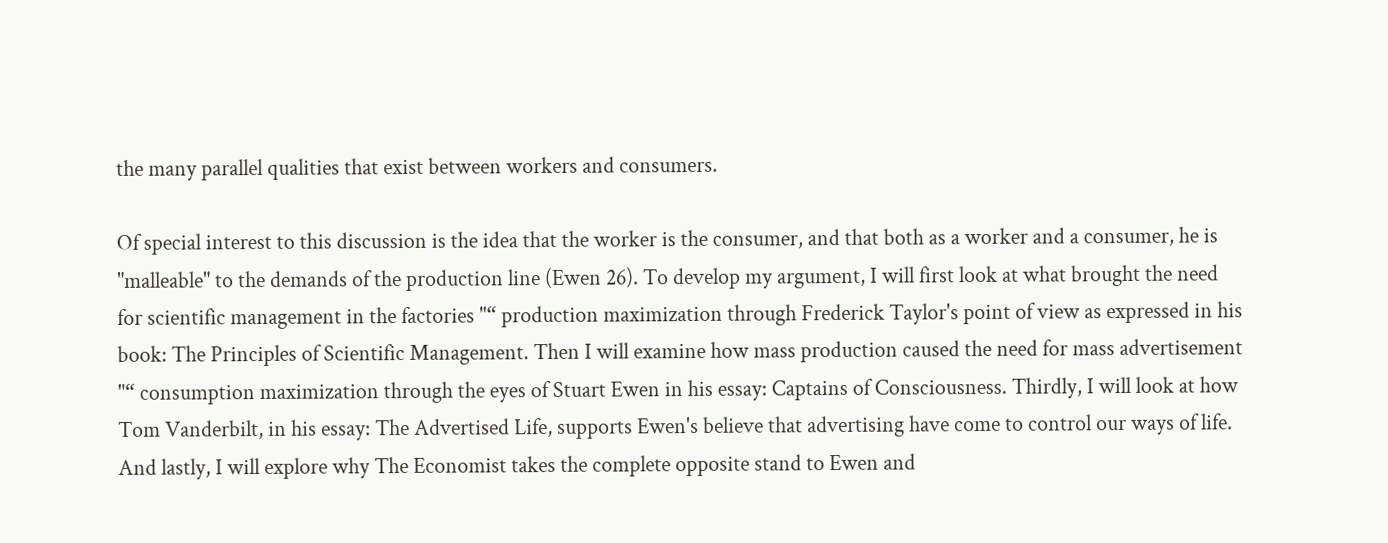the many parallel qualities that exist between workers and consumers.

Of special interest to this discussion is the idea that the worker is the consumer, and that both as a worker and a consumer, he is "malleable" to the demands of the production line (Ewen 26). To develop my argument, I will first look at what brought the need for scientific management in the factories "“ production maximization through Frederick Taylor's point of view as expressed in his book: The Principles of Scientific Management. Then I will examine how mass production caused the need for mass advertisement "“ consumption maximization through the eyes of Stuart Ewen in his essay: Captains of Consciousness. Thirdly, I will look at how Tom Vanderbilt, in his essay: The Advertised Life, supports Ewen's believe that advertising have come to control our ways of life. And lastly, I will explore why The Economist takes the complete opposite stand to Ewen and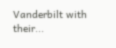Vanderbilt with their...